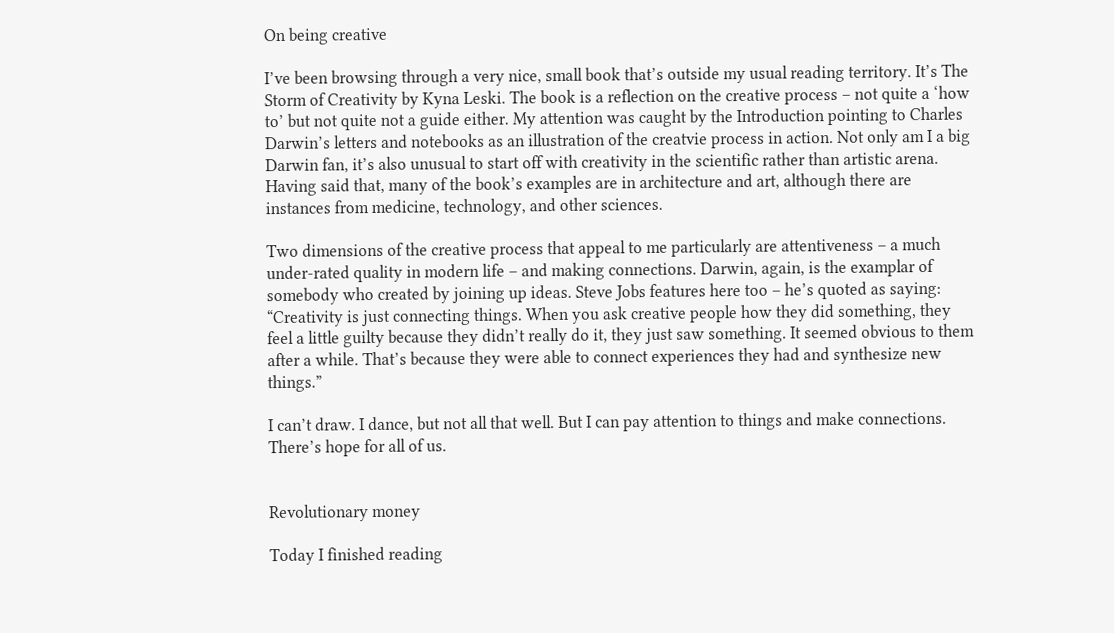On being creative

I’ve been browsing through a very nice, small book that’s outside my usual reading territory. It’s The Storm of Creativity by Kyna Leski. The book is a reflection on the creative process – not quite a ‘how to’ but not quite not a guide either. My attention was caught by the Introduction pointing to Charles Darwin’s letters and notebooks as an illustration of the creatvie process in action. Not only am I a big Darwin fan, it’s also unusual to start off with creativity in the scientific rather than artistic arena. Having said that, many of the book’s examples are in architecture and art, although there are instances from medicine, technology, and other sciences.

Two dimensions of the creative process that appeal to me particularly are attentiveness – a much under-rated quality in modern life – and making connections. Darwin, again, is the examplar of somebody who created by joining up ideas. Steve Jobs features here too – he’s quoted as saying: “Creativity is just connecting things. When you ask creative people how they did something, they feel a little guilty because they didn’t really do it, they just saw something. It seemed obvious to them after a while. That’s because they were able to connect experiences they had and synthesize new things.”

I can’t draw. I dance, but not all that well. But I can pay attention to things and make connections. There’s hope for all of us.


Revolutionary money

Today I finished reading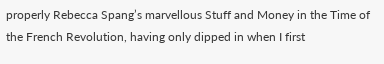properly Rebecca Spang’s marvellous Stuff and Money in the Time of the French Revolution, having only dipped in when I first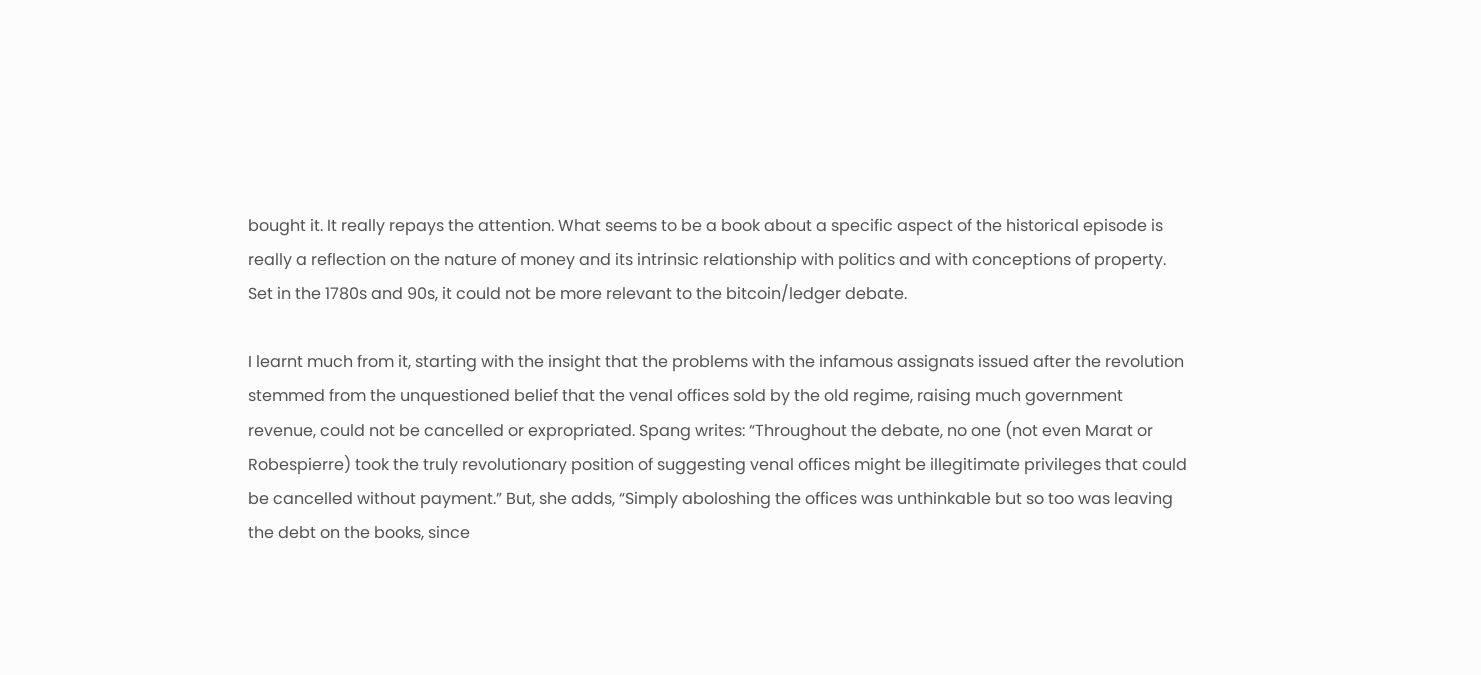bought it. It really repays the attention. What seems to be a book about a specific aspect of the historical episode is really a reflection on the nature of money and its intrinsic relationship with politics and with conceptions of property. Set in the 1780s and 90s, it could not be more relevant to the bitcoin/ledger debate.

I learnt much from it, starting with the insight that the problems with the infamous assignats issued after the revolution stemmed from the unquestioned belief that the venal offices sold by the old regime, raising much government revenue, could not be cancelled or expropriated. Spang writes: “Throughout the debate, no one (not even Marat or Robespierre) took the truly revolutionary position of suggesting venal offices might be illegitimate privileges that could be cancelled without payment.” But, she adds, “Simply aboloshing the offices was unthinkable but so too was leaving the debt on the books, since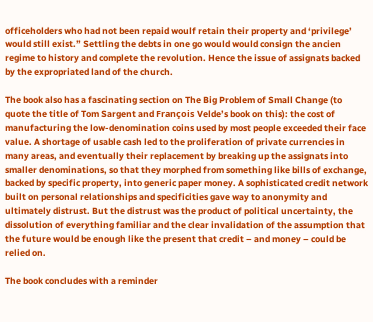officeholders who had not been repaid woulf retain their property and ‘privilege’ would still exist.” Settling the debts in one go would would consign the ancien regime to history and complete the revolution. Hence the issue of assignats backed by the expropriated land of the church.

The book also has a fascinating section on The Big Problem of Small Change (to quote the title of Tom Sargent and François Velde’s book on this): the cost of manufacturing the low-denomination coins used by most people exceeded their face value. A shortage of usable cash led to the proliferation of private currencies in many areas, and eventually their replacement by breaking up the assignats into smaller denominations, so that they morphed from something like bills of exchange, backed by specific property, into generic paper money. A sophisticated credit network built on personal relationships and specificities gave way to anonymity and ultimately distrust. But the distrust was the product of political uncertainty, the dissolution of everything familiar and the clear invalidation of the assumption that the future would be enough like the present that credit – and money – could be relied on.

The book concludes with a reminder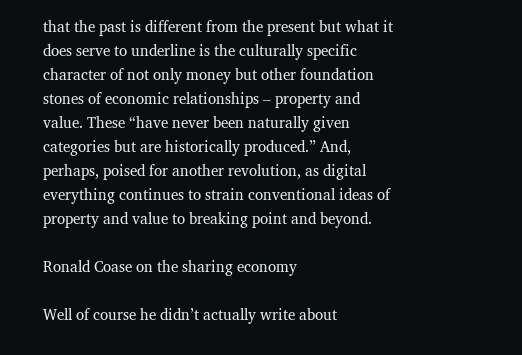that the past is different from the present but what it does serve to underline is the culturally specific character of not only money but other foundation stones of economic relationships – property and value. These “have never been naturally given categories but are historically produced.” And, perhaps, poised for another revolution, as digital everything continues to strain conventional ideas of property and value to breaking point and beyond.

Ronald Coase on the sharing economy

Well of course he didn’t actually write about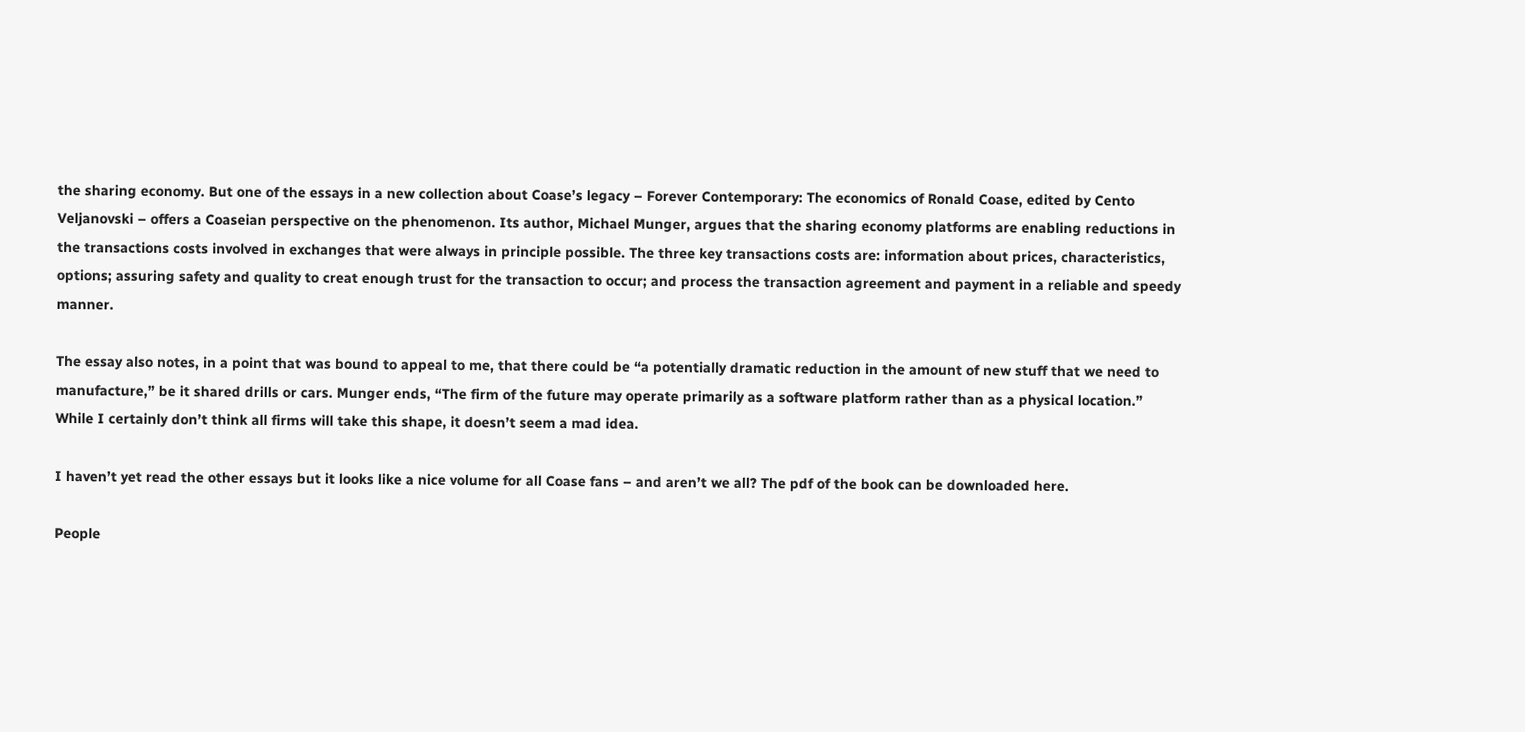the sharing economy. But one of the essays in a new collection about Coase’s legacy – Forever Contemporary: The economics of Ronald Coase, edited by Cento Veljanovski – offers a Coaseian perspective on the phenomenon. Its author, Michael Munger, argues that the sharing economy platforms are enabling reductions in the transactions costs involved in exchanges that were always in principle possible. The three key transactions costs are: information about prices, characteristics, options; assuring safety and quality to creat enough trust for the transaction to occur; and process the transaction agreement and payment in a reliable and speedy manner.

The essay also notes, in a point that was bound to appeal to me, that there could be “a potentially dramatic reduction in the amount of new stuff that we need to manufacture,” be it shared drills or cars. Munger ends, “The firm of the future may operate primarily as a software platform rather than as a physical location.” While I certainly don’t think all firms will take this shape, it doesn’t seem a mad idea.

I haven’t yet read the other essays but it looks like a nice volume for all Coase fans – and aren’t we all? The pdf of the book can be downloaded here.

People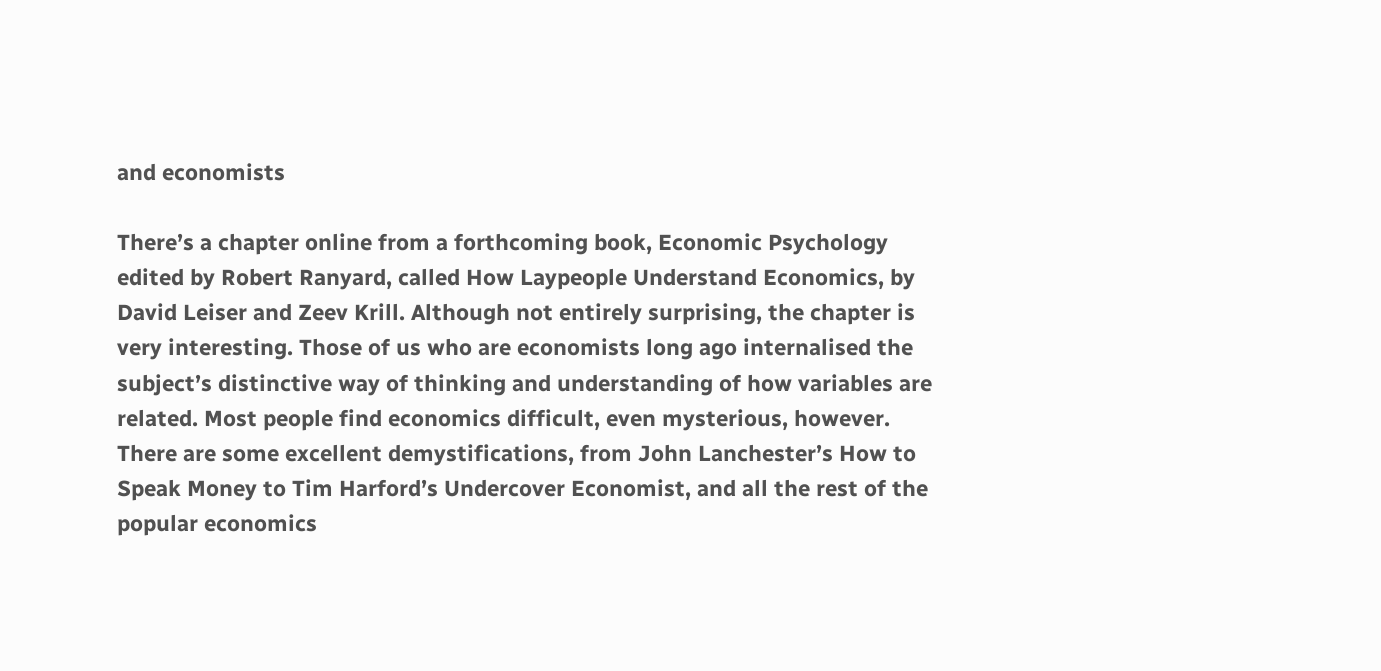and economists

There’s a chapter online from a forthcoming book, Economic Psychology edited by Robert Ranyard, called How Laypeople Understand Economics, by David Leiser and Zeev Krill. Although not entirely surprising, the chapter is very interesting. Those of us who are economists long ago internalised the subject’s distinctive way of thinking and understanding of how variables are related. Most people find economics difficult, even mysterious, however. There are some excellent demystifications, from John Lanchester’s How to Speak Money to Tim Harford’s Undercover Economist, and all the rest of the popular economics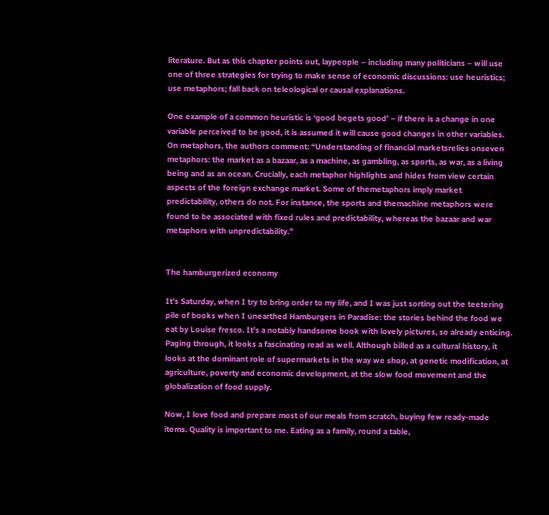literature. But as this chapter points out, laypeople – including many politicians – will use one of three strategies for trying to make sense of economic discussions: use heuristics; use metaphors; fall back on teleological or causal explanations.

One example of a common heuristic is ‘good begets good’ – if there is a change in one variable perceived to be good, it is assumed it will cause good changes in other variables. On metaphors, the authors comment: “Understanding of financial marketsrelies onseven metaphors: the market as a bazaar, as a machine, as gambling, as sports, as war, as a living being and as an ocean. Crucially, each metaphor highlights and hides from view certain aspects of the foreign exchange market. Some of themetaphors imply market predictability, others do not. For instance, the sports and themachine metaphors were found to be associated with fixed rules and predictability, whereas the bazaar and war metaphors with unpredictability.”


The hamburgerized economy

It’s Saturday, when I try to bring order to my life, and I was just sorting out the teetering pile of books when I unearthed Hamburgers in Paradise: the stories behind the food we eat by Louise fresco. It’s a notably handsome book with lovely pictures, so already enticing. Paging through, it looks a fascinating read as well. Although billed as a cultural history, it looks at the dominant role of supermarkets in the way we shop, at genetic modification, at agriculture, poverty and economic development, at the slow food movement and the globalization of food supply.

Now, I love food and prepare most of our meals from scratch, buying few ready-made items. Quality is important to me. Eating as a family, round a table,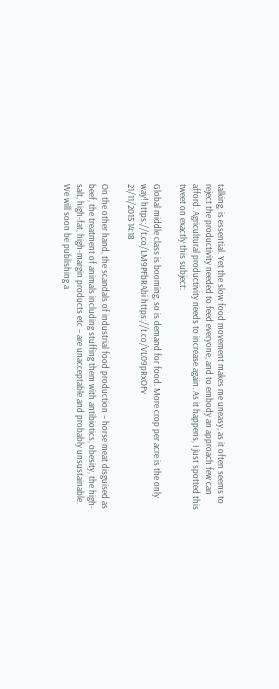talking, is essential. Yet the slow food movement makes me uneasy, as it often seems to reject the productivity needed to feed everyone, and to embody an approach few can afford. Agricultural productivity needs to increase again. As it happens, I just spotted this tweet on exactly this subject:

Global middle class is booming, so is demand for food. More crop per acre is the only way! https://t.co/LM9PFbRAbi https://t.co/VL09pRxOFv
21/11/2015 14:18

On the other hand, the scandals of industrial food production – horse meat disguised as beef, the treatment of animals including stuffing them with antibiotics, obesity, the high-salt, high-fat, high-margin products etc – are unacceptable and probably unsustainable. We will soon be publishing a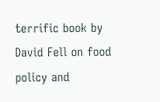terrific book by David Fell on food policy and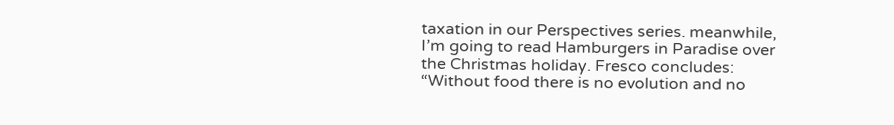taxation in our Perspectives series. meanwhile, I’m going to read Hamburgers in Paradise over the Christmas holiday. Fresco concludes: “Without food there is no evolution and no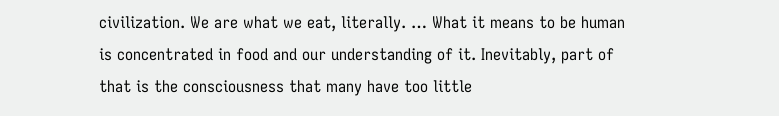civilization. We are what we eat, literally. … What it means to be human is concentrated in food and our understanding of it. Inevitably, part of that is the consciousness that many have too little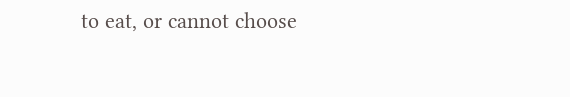to eat, or cannot choose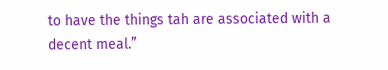to have the things tah are associated with a decent meal.”